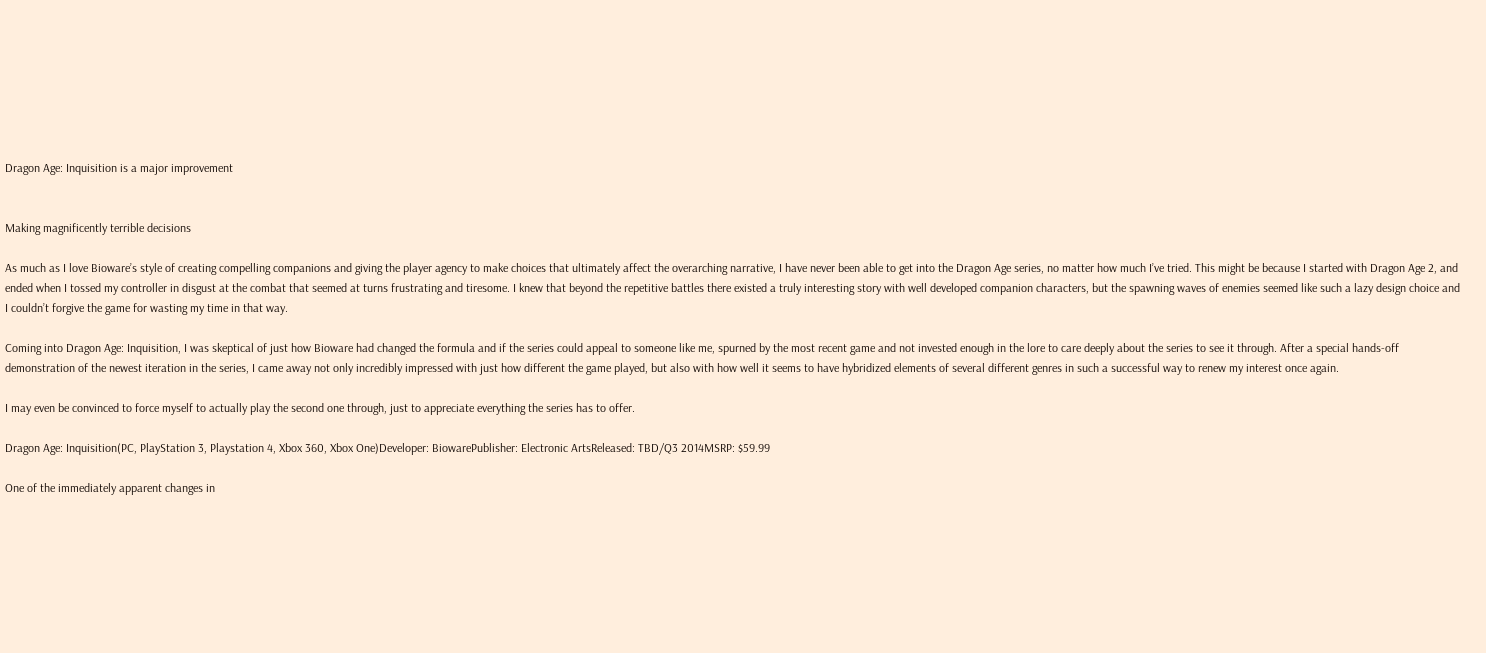Dragon Age: Inquisition is a major improvement


Making magnificently terrible decisions

As much as I love Bioware’s style of creating compelling companions and giving the player agency to make choices that ultimately affect the overarching narrative, I have never been able to get into the Dragon Age series, no matter how much I’ve tried. This might be because I started with Dragon Age 2, and ended when I tossed my controller in disgust at the combat that seemed at turns frustrating and tiresome. I knew that beyond the repetitive battles there existed a truly interesting story with well developed companion characters, but the spawning waves of enemies seemed like such a lazy design choice and I couldn’t forgive the game for wasting my time in that way.

Coming into Dragon Age: Inquisition, I was skeptical of just how Bioware had changed the formula and if the series could appeal to someone like me, spurned by the most recent game and not invested enough in the lore to care deeply about the series to see it through. After a special hands-off demonstration of the newest iteration in the series, I came away not only incredibly impressed with just how different the game played, but also with how well it seems to have hybridized elements of several different genres in such a successful way to renew my interest once again.

I may even be convinced to force myself to actually play the second one through, just to appreciate everything the series has to offer.

Dragon Age: Inquisition(PC, PlayStation 3, Playstation 4, Xbox 360, Xbox One)Developer: BiowarePublisher: Electronic ArtsReleased: TBD/Q3 2014MSRP: $59.99

One of the immediately apparent changes in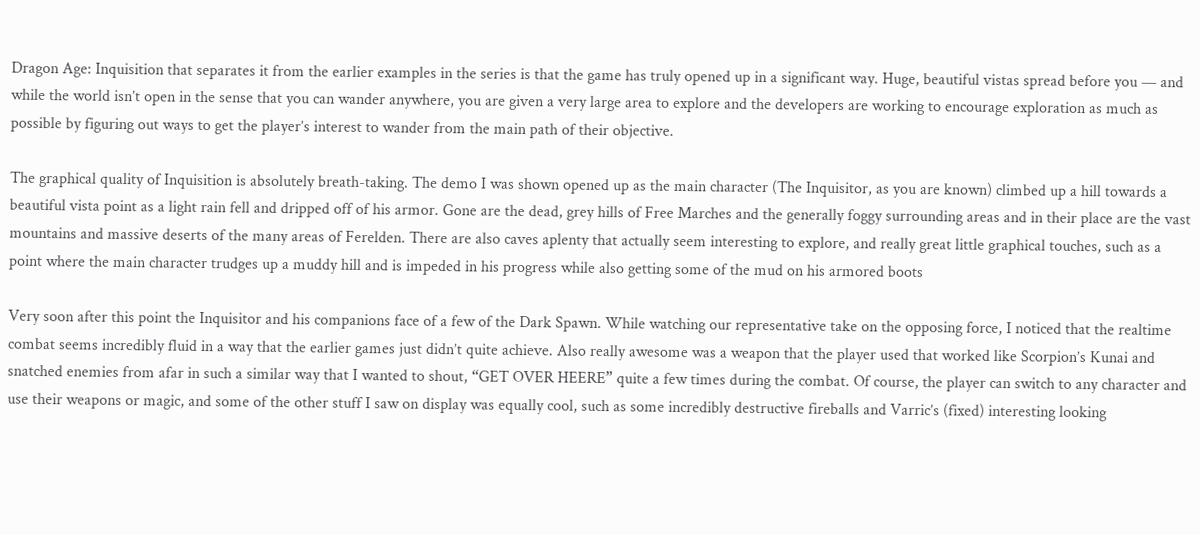Dragon Age: Inquisition that separates it from the earlier examples in the series is that the game has truly opened up in a significant way. Huge, beautiful vistas spread before you — and while the world isn’t open in the sense that you can wander anywhere, you are given a very large area to explore and the developers are working to encourage exploration as much as possible by figuring out ways to get the player’s interest to wander from the main path of their objective.

The graphical quality of Inquisition is absolutely breath-taking. The demo I was shown opened up as the main character (The Inquisitor, as you are known) climbed up a hill towards a beautiful vista point as a light rain fell and dripped off of his armor. Gone are the dead, grey hills of Free Marches and the generally foggy surrounding areas and in their place are the vast mountains and massive deserts of the many areas of Ferelden. There are also caves aplenty that actually seem interesting to explore, and really great little graphical touches, such as a point where the main character trudges up a muddy hill and is impeded in his progress while also getting some of the mud on his armored boots

Very soon after this point the Inquisitor and his companions face of a few of the Dark Spawn. While watching our representative take on the opposing force, I noticed that the realtime combat seems incredibly fluid in a way that the earlier games just didn’t quite achieve. Also really awesome was a weapon that the player used that worked like Scorpion’s Kunai and snatched enemies from afar in such a similar way that I wanted to shout, “GET OVER HEERE” quite a few times during the combat. Of course, the player can switch to any character and use their weapons or magic, and some of the other stuff I saw on display was equally cool, such as some incredibly destructive fireballs and Varric’s (fixed) interesting looking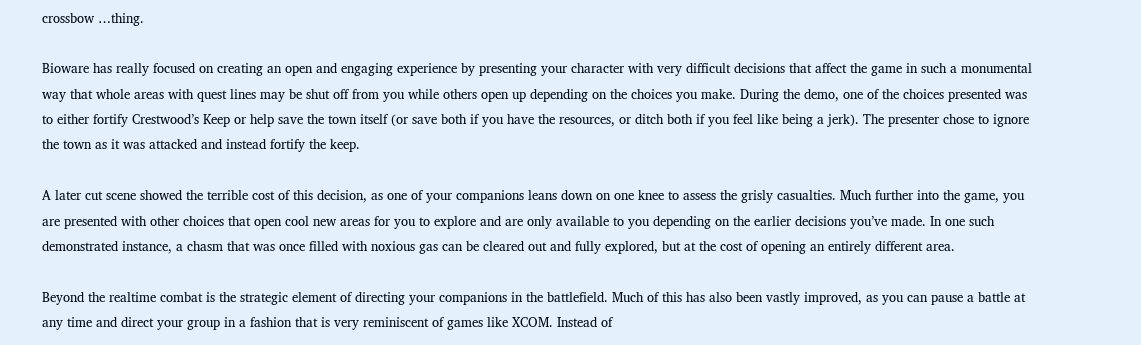crossbow …thing.

Bioware has really focused on creating an open and engaging experience by presenting your character with very difficult decisions that affect the game in such a monumental way that whole areas with quest lines may be shut off from you while others open up depending on the choices you make. During the demo, one of the choices presented was to either fortify Crestwood’s Keep or help save the town itself (or save both if you have the resources, or ditch both if you feel like being a jerk). The presenter chose to ignore the town as it was attacked and instead fortify the keep.

A later cut scene showed the terrible cost of this decision, as one of your companions leans down on one knee to assess the grisly casualties. Much further into the game, you are presented with other choices that open cool new areas for you to explore and are only available to you depending on the earlier decisions you’ve made. In one such demonstrated instance, a chasm that was once filled with noxious gas can be cleared out and fully explored, but at the cost of opening an entirely different area.

Beyond the realtime combat is the strategic element of directing your companions in the battlefield. Much of this has also been vastly improved, as you can pause a battle at any time and direct your group in a fashion that is very reminiscent of games like XCOM. Instead of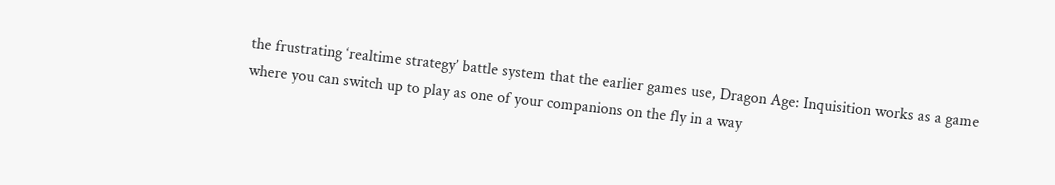the frustrating ‘realtime strategy’ battle system that the earlier games use, Dragon Age: Inquisition works as a game where you can switch up to play as one of your companions on the fly in a way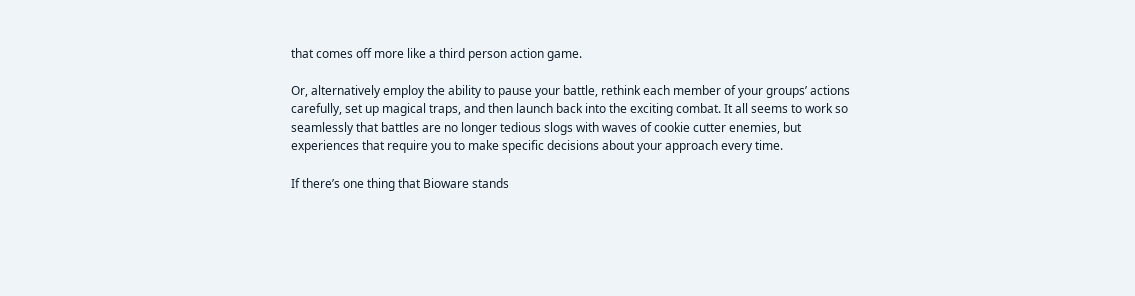that comes off more like a third person action game.

Or, alternatively employ the ability to pause your battle, rethink each member of your groups’ actions carefully, set up magical traps, and then launch back into the exciting combat. It all seems to work so seamlessly that battles are no longer tedious slogs with waves of cookie cutter enemies, but experiences that require you to make specific decisions about your approach every time.

If there’s one thing that Bioware stands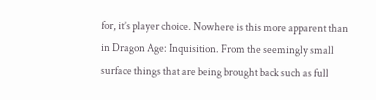for, it’s player choice. Nowhere is this more apparent than in Dragon Age: Inquisition. From the seemingly small surface things that are being brought back such as full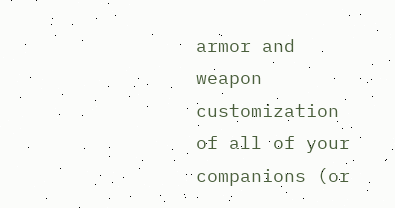armor and weapon customization of all of your companions (or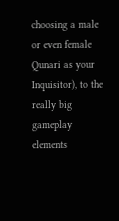choosing a male or even female Qunari as your Inquisitor), to the really big gameplay elements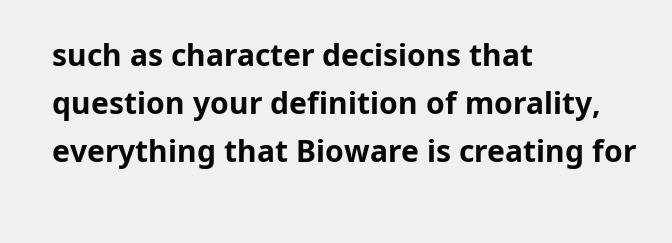such as character decisions that question your definition of morality, everything that Bioware is creating for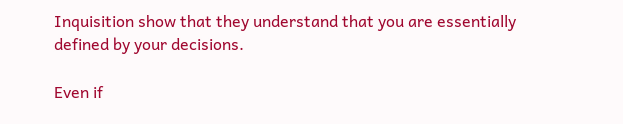Inquisition show that they understand that you are essentially defined by your decisions.

Even if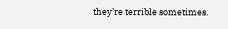they’re terrible sometimes.